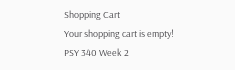Shopping Cart
Your shopping cart is empty!
PSY 340 Week 2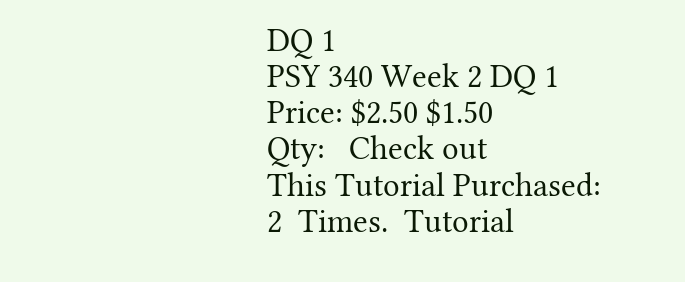DQ 1
PSY 340 Week 2 DQ 1
Price: $2.50 $1.50
Qty:   Check out
This Tutorial Purchased: 2  Times.  Tutorial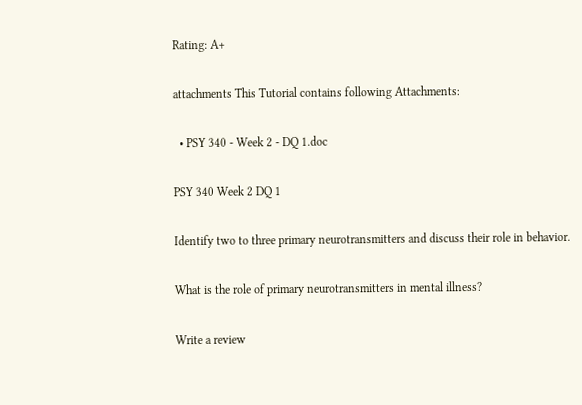Rating: A+

attachments This Tutorial contains following Attachments:

  • PSY 340 - Week 2 - DQ 1.doc

PSY 340 Week 2 DQ 1

Identify two to three primary neurotransmitters and discuss their role in behavior.

What is the role of primary neurotransmitters in mental illness?

Write a review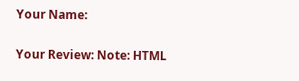Your Name:

Your Review: Note: HTML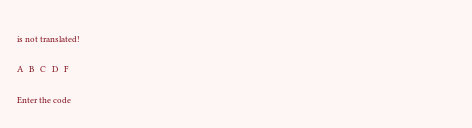is not translated!

A   B   C   D   F

Enter the code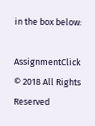in the box below:

AssignmentClick © 2018 All Rights Reserved